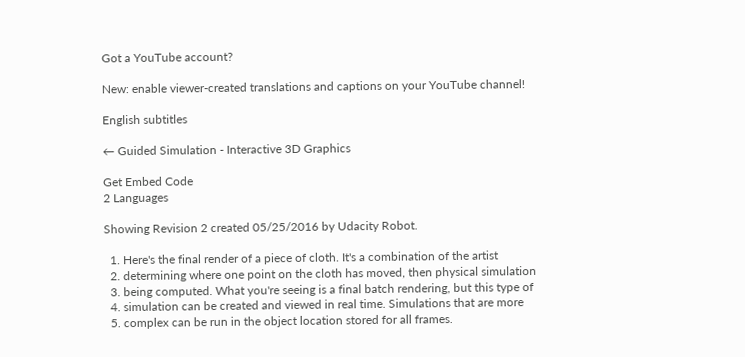Got a YouTube account?

New: enable viewer-created translations and captions on your YouTube channel!

English subtitles

← Guided Simulation - Interactive 3D Graphics

Get Embed Code
2 Languages

Showing Revision 2 created 05/25/2016 by Udacity Robot.

  1. Here's the final render of a piece of cloth. It's a combination of the artist
  2. determining where one point on the cloth has moved, then physical simulation
  3. being computed. What you're seeing is a final batch rendering, but this type of
  4. simulation can be created and viewed in real time. Simulations that are more
  5. complex can be run in the object location stored for all frames.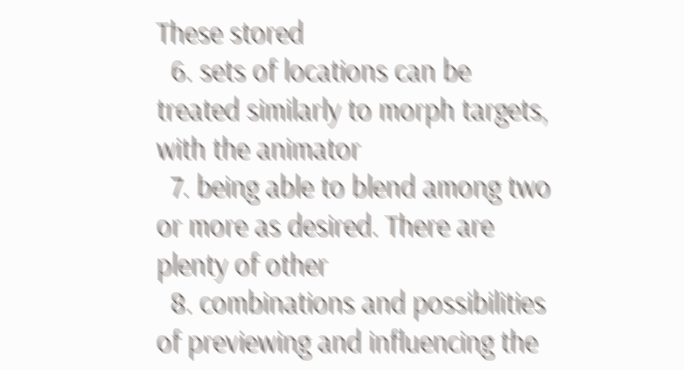These stored
  6. sets of locations can be treated similarly to morph targets, with the animator
  7. being able to blend among two or more as desired. There are plenty of other
  8. combinations and possibilities of previewing and influencing the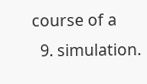course of a
  9. simulation.